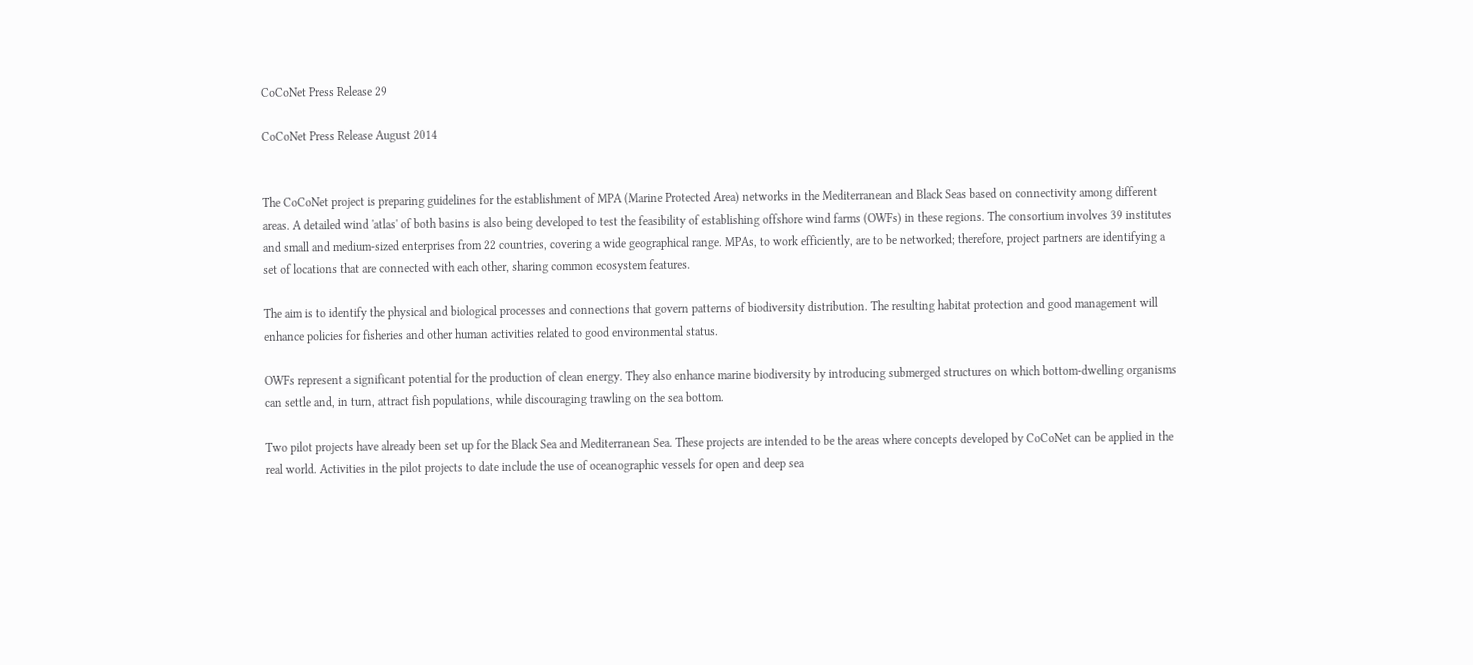CoCoNet Press Release 29

CoCoNet Press Release August 2014


The CoCoNet project is preparing guidelines for the establishment of MPA (Marine Protected Area) networks in the Mediterranean and Black Seas based on connectivity among different areas. A detailed wind 'atlas' of both basins is also being developed to test the feasibility of establishing offshore wind farms (OWFs) in these regions. The consortium involves 39 institutes and small and medium-sized enterprises from 22 countries, covering a wide geographical range. MPAs, to work efficiently, are to be networked; therefore, project partners are identifying a set of locations that are connected with each other, sharing common ecosystem features.

The aim is to identify the physical and biological processes and connections that govern patterns of biodiversity distribution. The resulting habitat protection and good management will enhance policies for fisheries and other human activities related to good environmental status.

OWFs represent a significant potential for the production of clean energy. They also enhance marine biodiversity by introducing submerged structures on which bottom-dwelling organisms can settle and, in turn, attract fish populations, while discouraging trawling on the sea bottom.

Two pilot projects have already been set up for the Black Sea and Mediterranean Sea. These projects are intended to be the areas where concepts developed by CoCoNet can be applied in the real world. Activities in the pilot projects to date include the use of oceanographic vessels for open and deep sea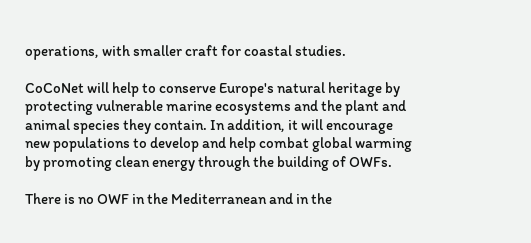operations, with smaller craft for coastal studies.

CoCoNet will help to conserve Europe's natural heritage by protecting vulnerable marine ecosystems and the plant and animal species they contain. In addition, it will encourage new populations to develop and help combat global warming by promoting clean energy through the building of OWFs.

There is no OWF in the Mediterranean and in the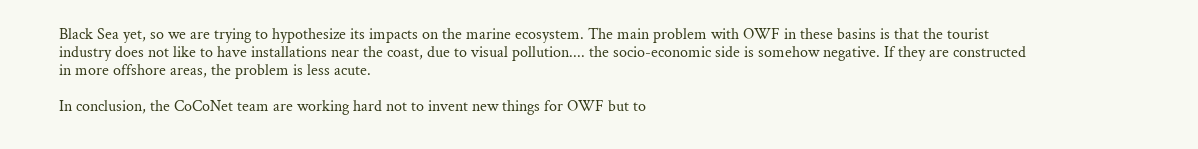Black Sea yet, so we are trying to hypothesize its impacts on the marine ecosystem. The main problem with OWF in these basins is that the tourist industry does not like to have installations near the coast, due to visual pollution.... the socio-economic side is somehow negative. If they are constructed in more offshore areas, the problem is less acute.

In conclusion, the CoCoNet team are working hard not to invent new things for OWF but to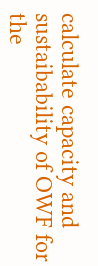calculate capacity and sustaibability of OWF for the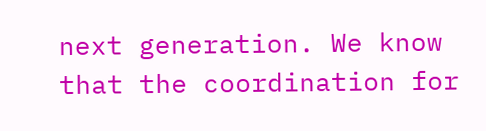next generation. We know that the coordination for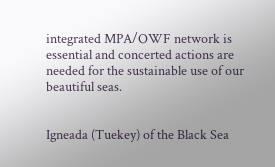integrated MPA/OWF network is essential and concerted actions are needed for the sustainable use of our beautiful seas.


Igneada (Tuekey) of the Black Sea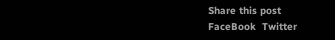Share this post
FaceBook  Twitter